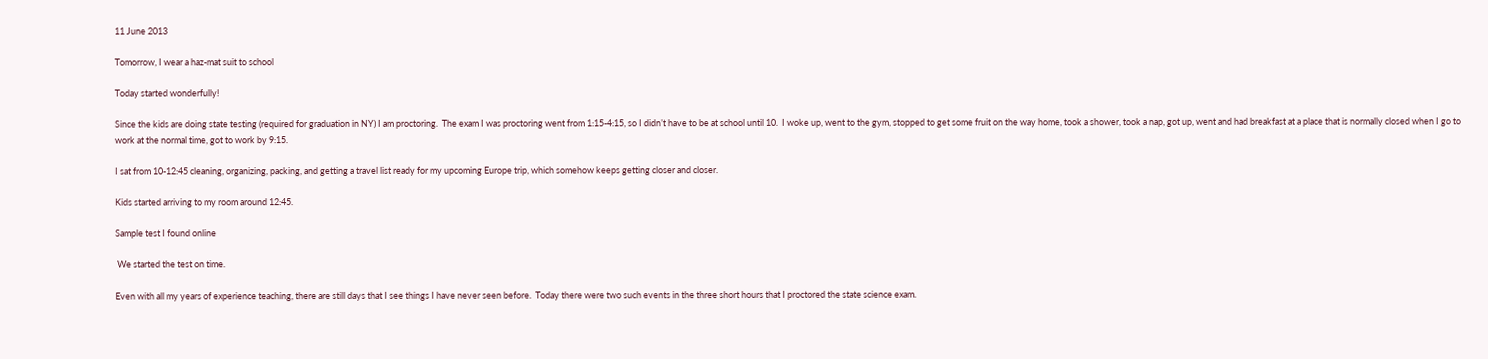11 June 2013

Tomorrow, I wear a haz-mat suit to school

Today started wonderfully!

Since the kids are doing state testing (required for graduation in NY) I am proctoring.  The exam I was proctoring went from 1:15-4:15, so I didn’t have to be at school until 10.  I woke up, went to the gym, stopped to get some fruit on the way home, took a shower, took a nap, got up, went and had breakfast at a place that is normally closed when I go to work at the normal time, got to work by 9:15.

I sat from 10-12:45 cleaning, organizing, packing, and getting a travel list ready for my upcoming Europe trip, which somehow keeps getting closer and closer.

Kids started arriving to my room around 12:45.

Sample test I found online

 We started the test on time.

Even with all my years of experience teaching, there are still days that I see things I have never seen before.  Today there were two such events in the three short hours that I proctored the state science exam.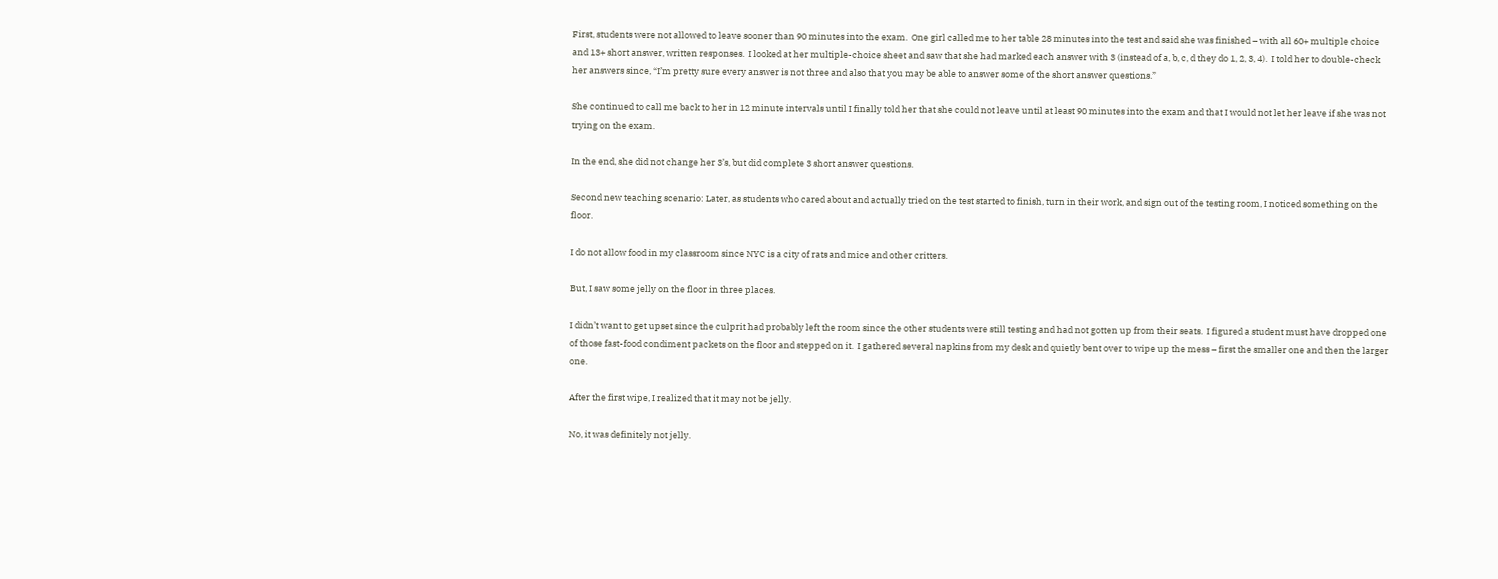First, students were not allowed to leave sooner than 90 minutes into the exam.  One girl called me to her table 28 minutes into the test and said she was finished – with all 60+ multiple choice and 13+ short answer, written responses.  I looked at her multiple-choice sheet and saw that she had marked each answer with 3 (instead of a, b, c, d they do 1, 2, 3, 4).  I told her to double-check her answers since, “I’m pretty sure every answer is not three and also that you may be able to answer some of the short answer questions.”

She continued to call me back to her in 12 minute intervals until I finally told her that she could not leave until at least 90 minutes into the exam and that I would not let her leave if she was not trying on the exam.

In the end, she did not change her 3’s, but did complete 3 short answer questions.

Second new teaching scenario: Later, as students who cared about and actually tried on the test started to finish, turn in their work, and sign out of the testing room, I noticed something on the floor.

I do not allow food in my classroom since NYC is a city of rats and mice and other critters.

But, I saw some jelly on the floor in three places.

I didn’t want to get upset since the culprit had probably left the room since the other students were still testing and had not gotten up from their seats.  I figured a student must have dropped one of those fast-food condiment packets on the floor and stepped on it.  I gathered several napkins from my desk and quietly bent over to wipe up the mess – first the smaller one and then the larger one.

After the first wipe, I realized that it may not be jelly.

No, it was definitely not jelly.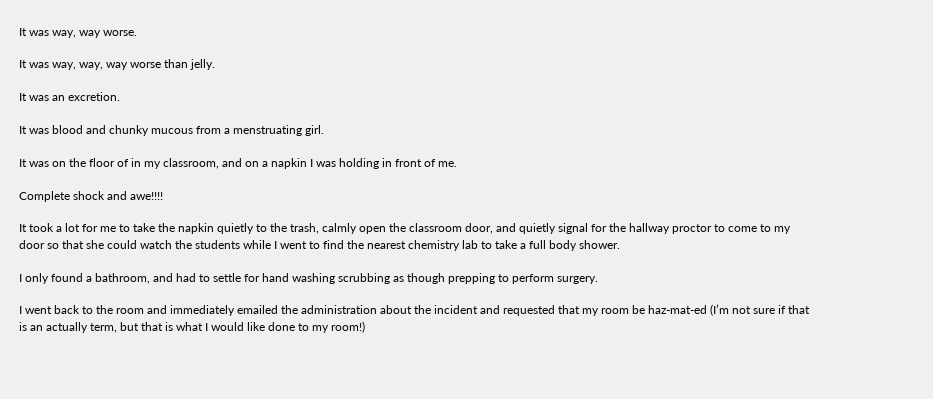It was way, way worse.

It was way, way, way worse than jelly.

It was an excretion.

It was blood and chunky mucous from a menstruating girl.

It was on the floor of in my classroom, and on a napkin I was holding in front of me.

Complete shock and awe!!!!

It took a lot for me to take the napkin quietly to the trash, calmly open the classroom door, and quietly signal for the hallway proctor to come to my door so that she could watch the students while I went to find the nearest chemistry lab to take a full body shower.

I only found a bathroom, and had to settle for hand washing scrubbing as though prepping to perform surgery.

I went back to the room and immediately emailed the administration about the incident and requested that my room be haz-mat-ed (I’m not sure if that is an actually term, but that is what I would like done to my room!)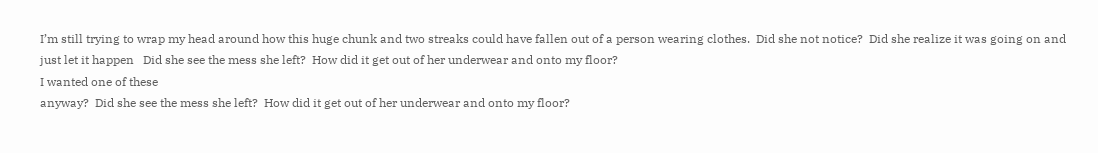I’m still trying to wrap my head around how this huge chunk and two streaks could have fallen out of a person wearing clothes.  Did she not notice?  Did she realize it was going on and just let it happen   Did she see the mess she left?  How did it get out of her underwear and onto my floor?
I wanted one of these
anyway?  Did she see the mess she left?  How did it get out of her underwear and onto my floor?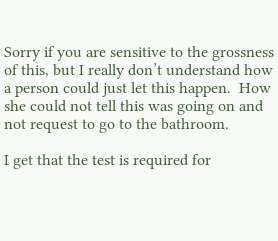Sorry if you are sensitive to the grossness of this, but I really don’t understand how a person could just let this happen.  How she could not tell this was going on and not request to go to the bathroom.

I get that the test is required for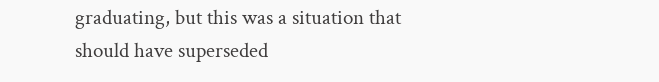graduating, but this was a situation that should have superseded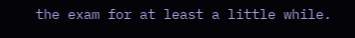the exam for at least a little while.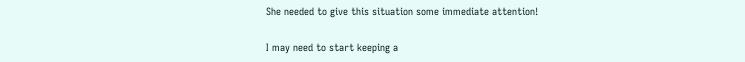She needed to give this situation some immediate attention!

I may need to start keeping a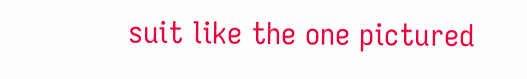suit like the one pictured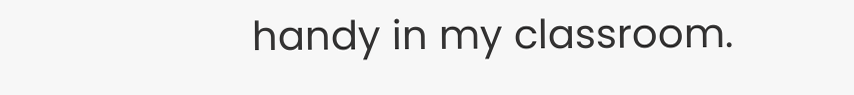handy in my classroom.